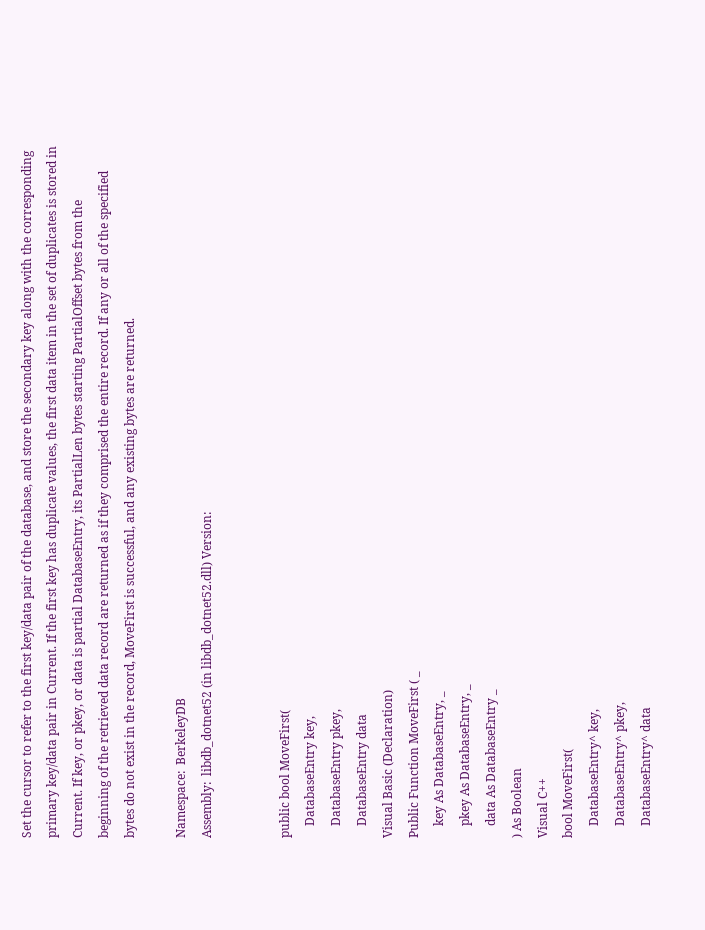Set the cursor to refer to the first key/data pair of the database, and store the secondary key along with the corresponding primary key/data pair in Current. If the first key has duplicate values, the first data item in the set of duplicates is stored in Current. If key, or pkey, or data is partial DatabaseEntry, its PartialLen bytes starting PartialOffset bytes from the beginning of the retrieved data record are returned as if they comprised the entire record. If any or all of the specified bytes do not exist in the record, MoveFirst is successful, and any existing bytes are returned.

Namespace:  BerkeleyDB
Assembly:  libdb_dotnet52 (in libdb_dotnet52.dll) Version:


public bool MoveFirst(
    DatabaseEntry key,
    DatabaseEntry pkey,
    DatabaseEntry data
Visual Basic (Declaration)
Public Function MoveFirst ( _
    key As DatabaseEntry, _
    pkey As DatabaseEntry, _
    data As DatabaseEntry _
) As Boolean
Visual C++
bool MoveFirst(
    DatabaseEntry^ key,
    DatabaseEntry^ pkey,
    DatabaseEntry^ data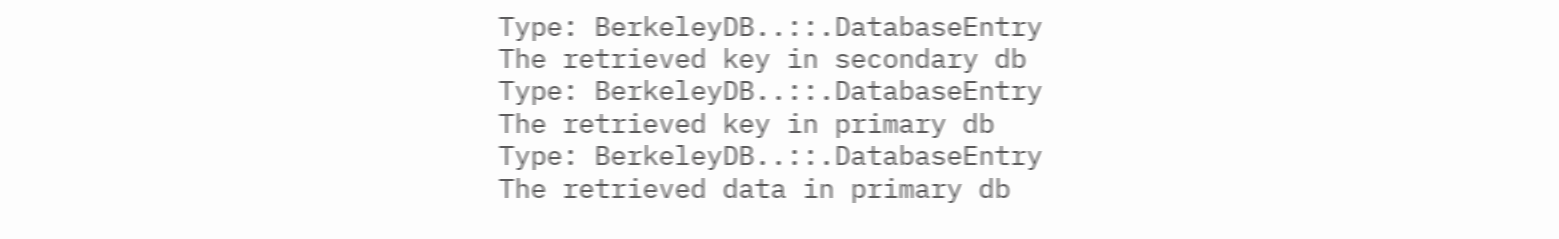Type: BerkeleyDB..::.DatabaseEntry
The retrieved key in secondary db
Type: BerkeleyDB..::.DatabaseEntry
The retrieved key in primary db
Type: BerkeleyDB..::.DatabaseEntry
The retrieved data in primary db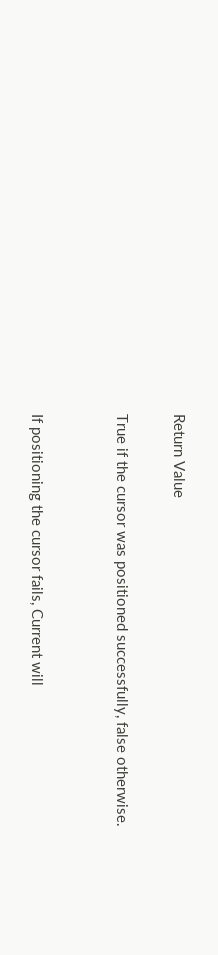Return Value

True if the cursor was positioned successfully, false otherwise.


If positioning the cursor fails, Current will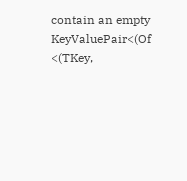contain an empty KeyValuePair<(Of <(TKey,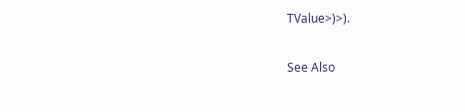TValue>)>).

See Also